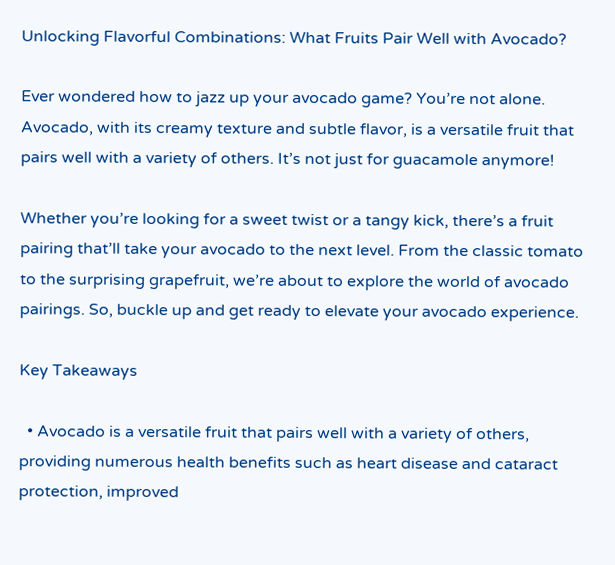Unlocking Flavorful Combinations: What Fruits Pair Well with Avocado?

Ever wondered how to jazz up your avocado game? You’re not alone. Avocado, with its creamy texture and subtle flavor, is a versatile fruit that pairs well with a variety of others. It’s not just for guacamole anymore!

Whether you’re looking for a sweet twist or a tangy kick, there’s a fruit pairing that’ll take your avocado to the next level. From the classic tomato to the surprising grapefruit, we’re about to explore the world of avocado pairings. So, buckle up and get ready to elevate your avocado experience.

Key Takeaways

  • Avocado is a versatile fruit that pairs well with a variety of others, providing numerous health benefits such as heart disease and cataract protection, improved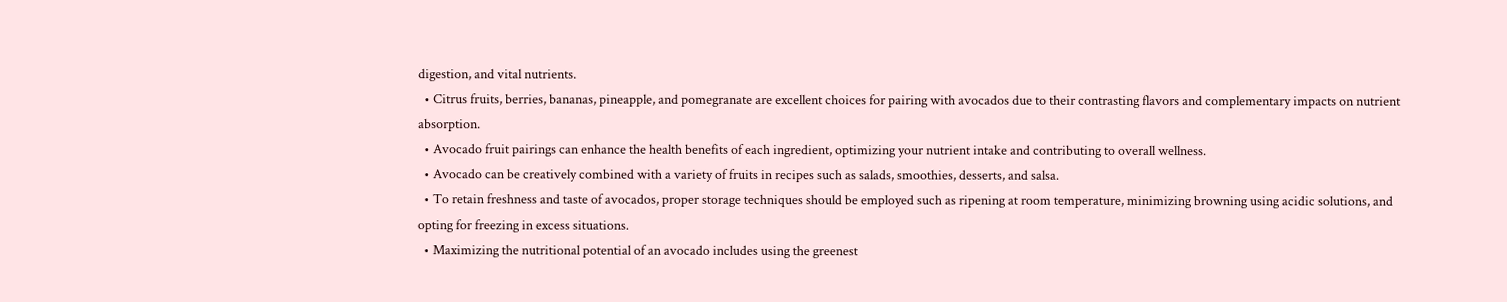digestion, and vital nutrients.
  • Citrus fruits, berries, bananas, pineapple, and pomegranate are excellent choices for pairing with avocados due to their contrasting flavors and complementary impacts on nutrient absorption.
  • Avocado fruit pairings can enhance the health benefits of each ingredient, optimizing your nutrient intake and contributing to overall wellness.
  • Avocado can be creatively combined with a variety of fruits in recipes such as salads, smoothies, desserts, and salsa.
  • To retain freshness and taste of avocados, proper storage techniques should be employed such as ripening at room temperature, minimizing browning using acidic solutions, and opting for freezing in excess situations.
  • Maximizing the nutritional potential of an avocado includes using the greenest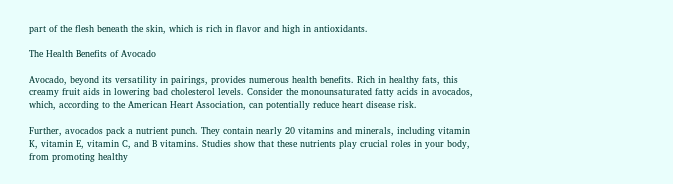part of the flesh beneath the skin, which is rich in flavor and high in antioxidants.

The Health Benefits of Avocado

Avocado, beyond its versatility in pairings, provides numerous health benefits. Rich in healthy fats, this creamy fruit aids in lowering bad cholesterol levels. Consider the monounsaturated fatty acids in avocados, which, according to the American Heart Association, can potentially reduce heart disease risk.

Further, avocados pack a nutrient punch. They contain nearly 20 vitamins and minerals, including vitamin K, vitamin E, vitamin C, and B vitamins. Studies show that these nutrients play crucial roles in your body, from promoting healthy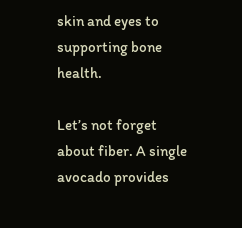skin and eyes to supporting bone health.

Let’s not forget about fiber. A single avocado provides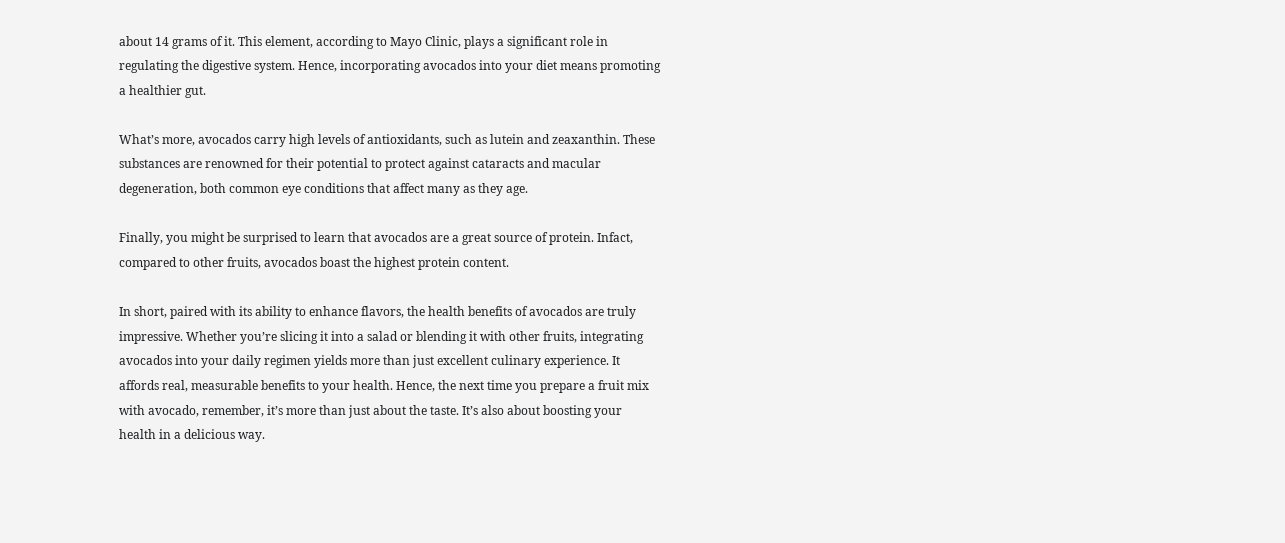about 14 grams of it. This element, according to Mayo Clinic, plays a significant role in regulating the digestive system. Hence, incorporating avocados into your diet means promoting a healthier gut.

What’s more, avocados carry high levels of antioxidants, such as lutein and zeaxanthin. These substances are renowned for their potential to protect against cataracts and macular degeneration, both common eye conditions that affect many as they age.

Finally, you might be surprised to learn that avocados are a great source of protein. Infact, compared to other fruits, avocados boast the highest protein content.

In short, paired with its ability to enhance flavors, the health benefits of avocados are truly impressive. Whether you’re slicing it into a salad or blending it with other fruits, integrating avocados into your daily regimen yields more than just excellent culinary experience. It affords real, measurable benefits to your health. Hence, the next time you prepare a fruit mix with avocado, remember, it’s more than just about the taste. It’s also about boosting your health in a delicious way.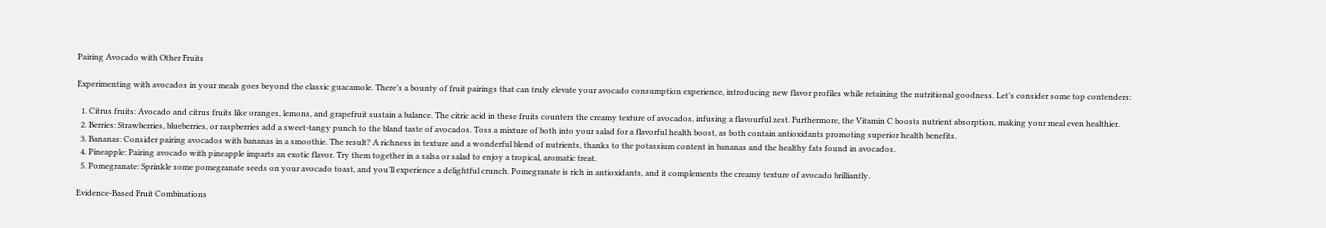Pairing Avocado with Other Fruits

Experimenting with avocados in your meals goes beyond the classic guacamole. There’s a bounty of fruit pairings that can truly elevate your avocado consumption experience, introducing new flavor profiles while retaining the nutritional goodness. Let’s consider some top contenders:

  1. Citrus fruits: Avocado and citrus fruits like oranges, lemons, and grapefruit sustain a balance. The citric acid in these fruits counters the creamy texture of avocados, infusing a flavourful zest. Furthermore, the Vitamin C boosts nutrient absorption, making your meal even healthier.
  2. Berries: Strawberries, blueberries, or raspberries add a sweet-tangy punch to the bland taste of avocados. Toss a mixture of both into your salad for a flavorful health boost, as both contain antioxidants promoting superior health benefits.
  3. Bananas: Consider pairing avocados with bananas in a smoothie. The result? A richness in texture and a wonderful blend of nutrients, thanks to the potassium content in bananas and the healthy fats found in avocados.
  4. Pineapple: Pairing avocado with pineapple imparts an exotic flavor. Try them together in a salsa or salad to enjoy a tropical, aromatic treat.
  5. Pomegranate: Sprinkle some pomegranate seeds on your avocado toast, and you’ll experience a delightful crunch. Pomegranate is rich in antioxidants, and it complements the creamy texture of avocado brilliantly.

Evidence-Based Fruit Combinations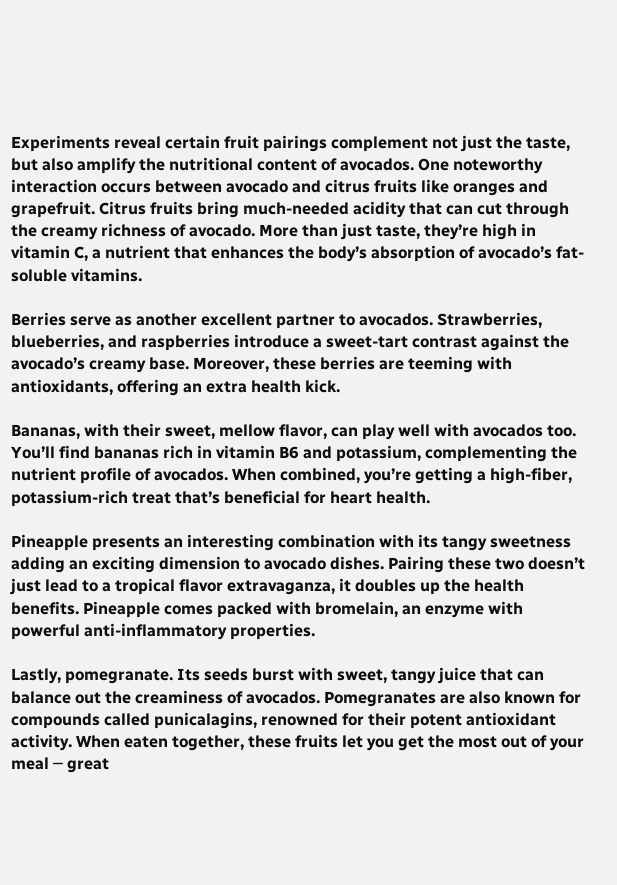Experiments reveal certain fruit pairings complement not just the taste, but also amplify the nutritional content of avocados. One noteworthy interaction occurs between avocado and citrus fruits like oranges and grapefruit. Citrus fruits bring much-needed acidity that can cut through the creamy richness of avocado. More than just taste, they’re high in vitamin C, a nutrient that enhances the body’s absorption of avocado’s fat-soluble vitamins.

Berries serve as another excellent partner to avocados. Strawberries, blueberries, and raspberries introduce a sweet-tart contrast against the avocado’s creamy base. Moreover, these berries are teeming with antioxidants, offering an extra health kick.

Bananas, with their sweet, mellow flavor, can play well with avocados too. You’ll find bananas rich in vitamin B6 and potassium, complementing the nutrient profile of avocados. When combined, you’re getting a high-fiber, potassium-rich treat that’s beneficial for heart health.

Pineapple presents an interesting combination with its tangy sweetness adding an exciting dimension to avocado dishes. Pairing these two doesn’t just lead to a tropical flavor extravaganza, it doubles up the health benefits. Pineapple comes packed with bromelain, an enzyme with powerful anti-inflammatory properties.

Lastly, pomegranate. Its seeds burst with sweet, tangy juice that can balance out the creaminess of avocados. Pomegranates are also known for compounds called punicalagins, renowned for their potent antioxidant activity. When eaten together, these fruits let you get the most out of your meal ─ great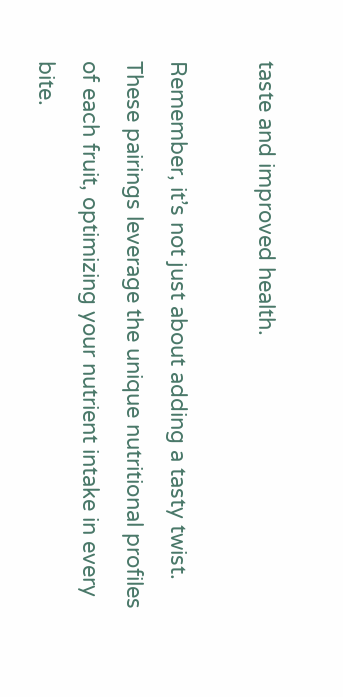taste and improved health.

Remember, it’s not just about adding a tasty twist. These pairings leverage the unique nutritional profiles of each fruit, optimizing your nutrient intake in every bite.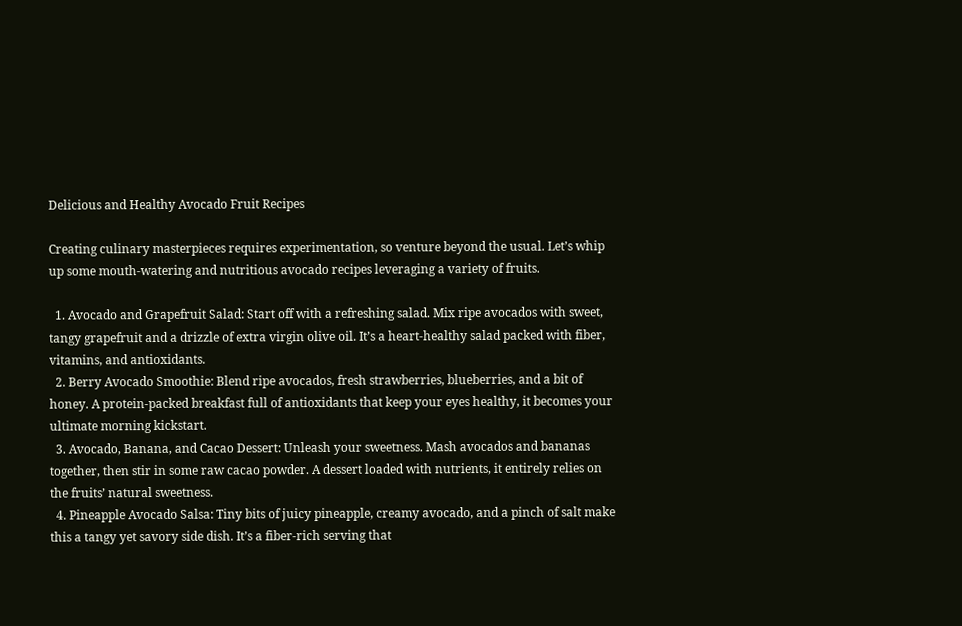Delicious and Healthy Avocado Fruit Recipes

Creating culinary masterpieces requires experimentation, so venture beyond the usual. Let’s whip up some mouth-watering and nutritious avocado recipes leveraging a variety of fruits.

  1. Avocado and Grapefruit Salad: Start off with a refreshing salad. Mix ripe avocados with sweet, tangy grapefruit and a drizzle of extra virgin olive oil. It’s a heart-healthy salad packed with fiber, vitamins, and antioxidants.
  2. Berry Avocado Smoothie: Blend ripe avocados, fresh strawberries, blueberries, and a bit of honey. A protein-packed breakfast full of antioxidants that keep your eyes healthy, it becomes your ultimate morning kickstart.
  3. Avocado, Banana, and Cacao Dessert: Unleash your sweetness. Mash avocados and bananas together, then stir in some raw cacao powder. A dessert loaded with nutrients, it entirely relies on the fruits’ natural sweetness.
  4. Pineapple Avocado Salsa: Tiny bits of juicy pineapple, creamy avocado, and a pinch of salt make this a tangy yet savory side dish. It’s a fiber-rich serving that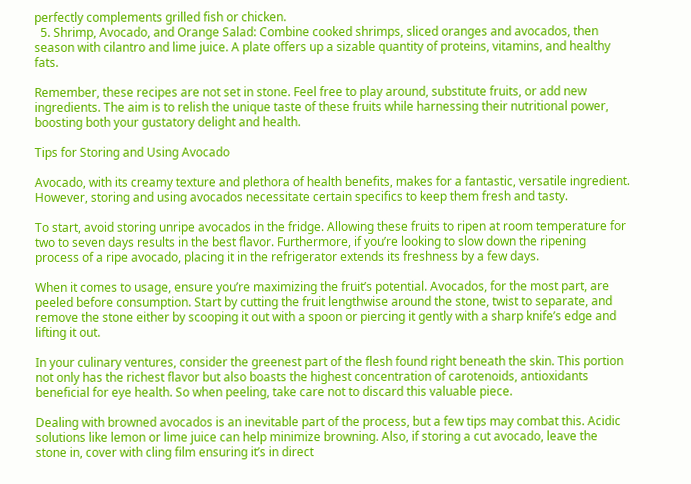perfectly complements grilled fish or chicken.
  5. Shrimp, Avocado, and Orange Salad: Combine cooked shrimps, sliced oranges and avocados, then season with cilantro and lime juice. A plate offers up a sizable quantity of proteins, vitamins, and healthy fats.

Remember, these recipes are not set in stone. Feel free to play around, substitute fruits, or add new ingredients. The aim is to relish the unique taste of these fruits while harnessing their nutritional power, boosting both your gustatory delight and health.

Tips for Storing and Using Avocado

Avocado, with its creamy texture and plethora of health benefits, makes for a fantastic, versatile ingredient. However, storing and using avocados necessitate certain specifics to keep them fresh and tasty.

To start, avoid storing unripe avocados in the fridge. Allowing these fruits to ripen at room temperature for two to seven days results in the best flavor. Furthermore, if you’re looking to slow down the ripening process of a ripe avocado, placing it in the refrigerator extends its freshness by a few days.

When it comes to usage, ensure you’re maximizing the fruit’s potential. Avocados, for the most part, are peeled before consumption. Start by cutting the fruit lengthwise around the stone, twist to separate, and remove the stone either by scooping it out with a spoon or piercing it gently with a sharp knife’s edge and lifting it out.

In your culinary ventures, consider the greenest part of the flesh found right beneath the skin. This portion not only has the richest flavor but also boasts the highest concentration of carotenoids, antioxidants beneficial for eye health. So when peeling, take care not to discard this valuable piece.

Dealing with browned avocados is an inevitable part of the process, but a few tips may combat this. Acidic solutions like lemon or lime juice can help minimize browning. Also, if storing a cut avocado, leave the stone in, cover with cling film ensuring it’s in direct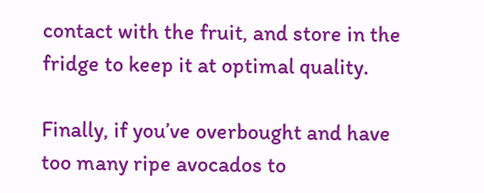contact with the fruit, and store in the fridge to keep it at optimal quality.

Finally, if you’ve overbought and have too many ripe avocados to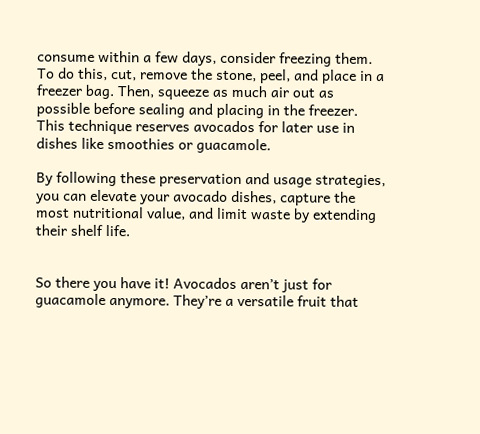consume within a few days, consider freezing them. To do this, cut, remove the stone, peel, and place in a freezer bag. Then, squeeze as much air out as possible before sealing and placing in the freezer. This technique reserves avocados for later use in dishes like smoothies or guacamole.

By following these preservation and usage strategies, you can elevate your avocado dishes, capture the most nutritional value, and limit waste by extending their shelf life.


So there you have it! Avocados aren’t just for guacamole anymore. They’re a versatile fruit that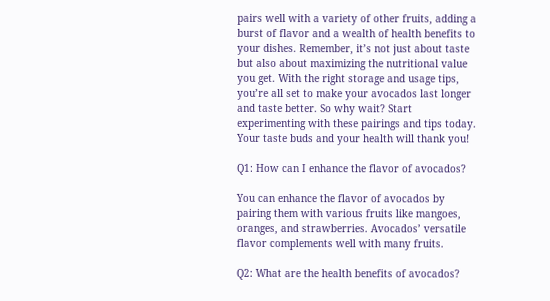pairs well with a variety of other fruits, adding a burst of flavor and a wealth of health benefits to your dishes. Remember, it’s not just about taste but also about maximizing the nutritional value you get. With the right storage and usage tips, you’re all set to make your avocados last longer and taste better. So why wait? Start experimenting with these pairings and tips today. Your taste buds and your health will thank you!

Q1: How can I enhance the flavor of avocados?

You can enhance the flavor of avocados by pairing them with various fruits like mangoes, oranges, and strawberries. Avocados’ versatile flavor complements well with many fruits.

Q2: What are the health benefits of avocados?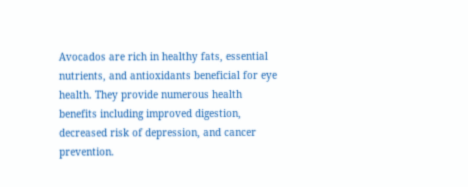Avocados are rich in healthy fats, essential nutrients, and antioxidants beneficial for eye health. They provide numerous health benefits including improved digestion, decreased risk of depression, and cancer prevention.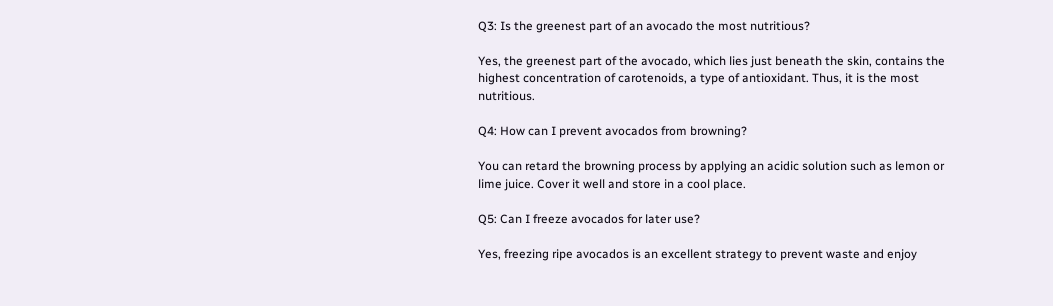Q3: Is the greenest part of an avocado the most nutritious?

Yes, the greenest part of the avocado, which lies just beneath the skin, contains the highest concentration of carotenoids, a type of antioxidant. Thus, it is the most nutritious.

Q4: How can I prevent avocados from browning?

You can retard the browning process by applying an acidic solution such as lemon or lime juice. Cover it well and store in a cool place.

Q5: Can I freeze avocados for later use?

Yes, freezing ripe avocados is an excellent strategy to prevent waste and enjoy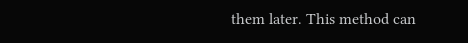them later. This method can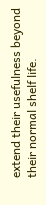extend their usefulness beyond their normal shelf life.